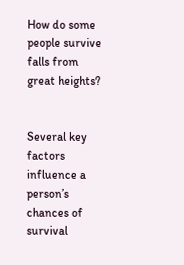How do some people survive falls from great heights?


Several key factors influence a person’s chances of survival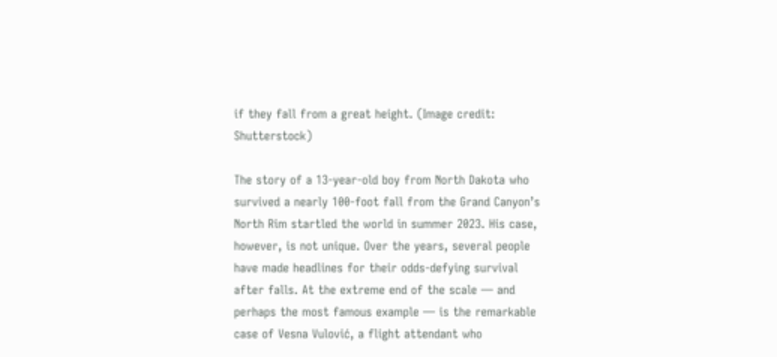if they fall from a great height. (Image credit: Shutterstock)

The story of a 13-year-old boy from North Dakota who survived a nearly 100-foot fall from the Grand Canyon’s North Rim startled the world in summer 2023. His case, however, is not unique. Over the years, several people have made headlines for their odds-defying survival after falls. At the extreme end of the scale — and perhaps the most famous example — is the remarkable case of Vesna Vulović, a flight attendant who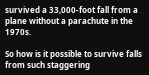survived a 33,000-foot fall from a plane without a parachute in the 1970s.

So how is it possible to survive falls from such staggering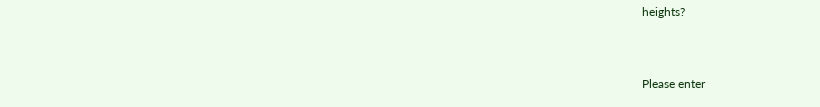heights?


Please enter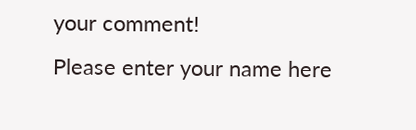your comment!
Please enter your name here